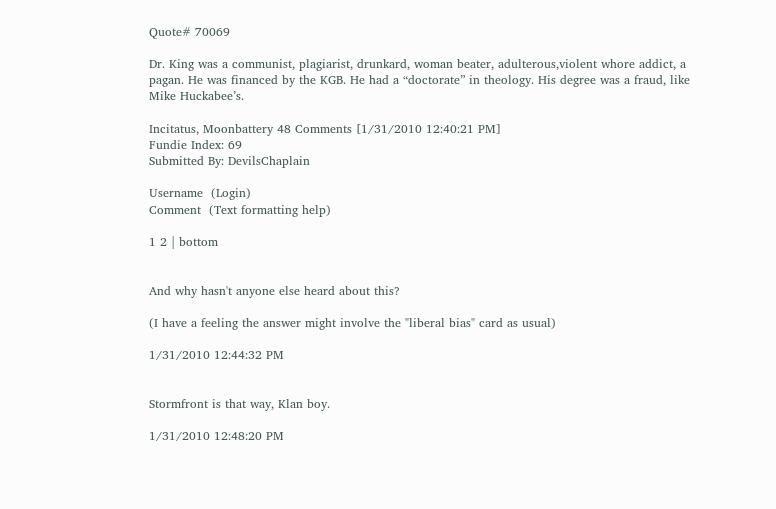Quote# 70069

Dr. King was a communist, plagiarist, drunkard, woman beater, adulterous,violent whore addict, a pagan. He was financed by the KGB. He had a “doctorate” in theology. His degree was a fraud, like Mike Huckabee’s.

Incitatus, Moonbattery 48 Comments [1/31/2010 12:40:21 PM]
Fundie Index: 69
Submitted By: DevilsChaplain

Username  (Login)
Comment  (Text formatting help)

1 2 | bottom


And why hasn't anyone else heard about this?

(I have a feeling the answer might involve the "liberal bias" card as usual)

1/31/2010 12:44:32 PM


Stormfront is that way, Klan boy.

1/31/2010 12:48:20 PM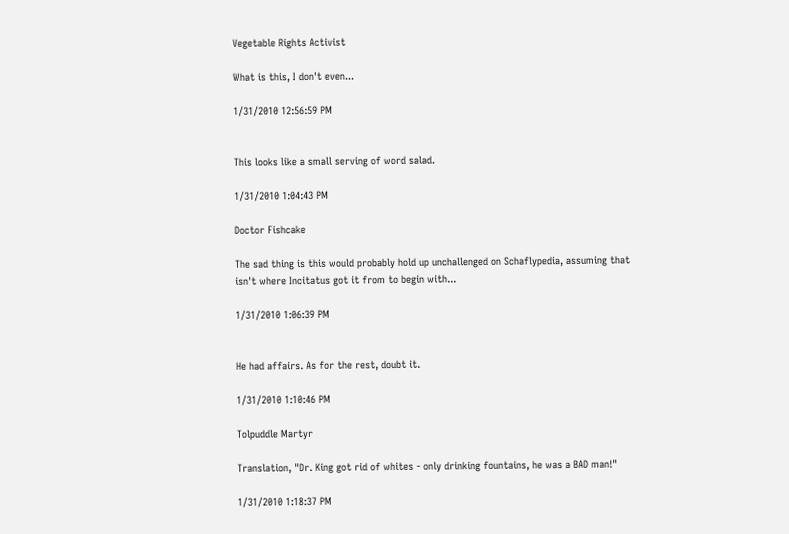Vegetable Rights Activist

What is this, I don't even...

1/31/2010 12:56:59 PM


This looks like a small serving of word salad.

1/31/2010 1:04:43 PM

Doctor Fishcake

The sad thing is this would probably hold up unchallenged on Schaflypedia, assuming that isn't where Incitatus got it from to begin with...

1/31/2010 1:06:39 PM


He had affairs. As for the rest, doubt it.

1/31/2010 1:10:46 PM

Tolpuddle Martyr

Translation, "Dr. King got rid of whites - only drinking fountains, he was a BAD man!"

1/31/2010 1:18:37 PM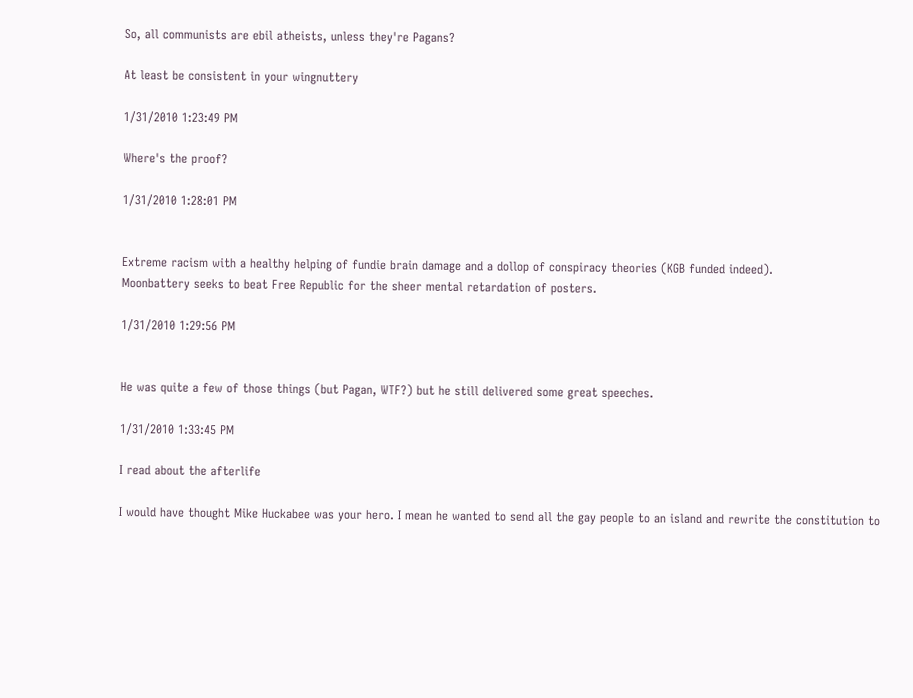So, all communists are ebil atheists, unless they're Pagans?

At least be consistent in your wingnuttery

1/31/2010 1:23:49 PM

Where's the proof?

1/31/2010 1:28:01 PM


Extreme racism with a healthy helping of fundie brain damage and a dollop of conspiracy theories (KGB funded indeed).
Moonbattery seeks to beat Free Republic for the sheer mental retardation of posters.

1/31/2010 1:29:56 PM


He was quite a few of those things (but Pagan, WTF?) but he still delivered some great speeches.

1/31/2010 1:33:45 PM

I read about the afterlife

I would have thought Mike Huckabee was your hero. I mean he wanted to send all the gay people to an island and rewrite the constitution to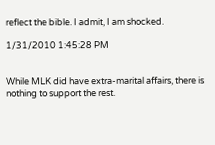reflect the bible. I admit, I am shocked.

1/31/2010 1:45:28 PM


While MLK did have extra-marital affairs, there is nothing to support the rest.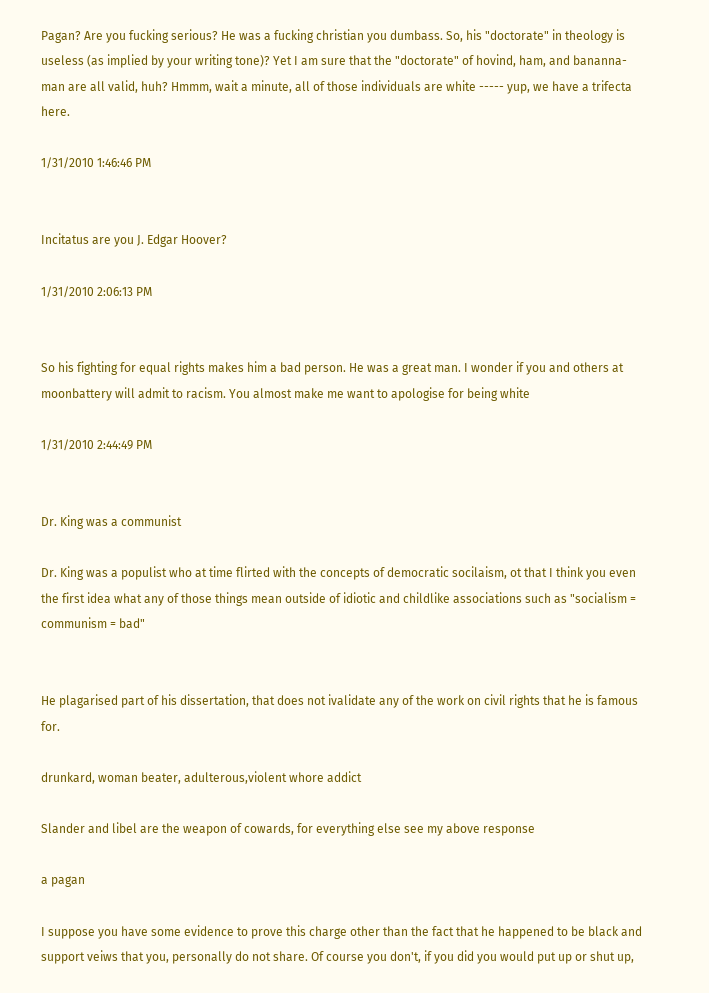Pagan? Are you fucking serious? He was a fucking christian you dumbass. So, his "doctorate" in theology is useless (as implied by your writing tone)? Yet I am sure that the "doctorate" of hovind, ham, and bananna-man are all valid, huh? Hmmm, wait a minute, all of those individuals are white ----- yup, we have a trifecta here.

1/31/2010 1:46:46 PM


Incitatus are you J. Edgar Hoover?

1/31/2010 2:06:13 PM


So his fighting for equal rights makes him a bad person. He was a great man. I wonder if you and others at moonbattery will admit to racism. You almost make me want to apologise for being white

1/31/2010 2:44:49 PM


Dr. King was a communist

Dr. King was a populist who at time flirted with the concepts of democratic socilaism, ot that I think you even the first idea what any of those things mean outside of idiotic and childlike associations such as "socialism = communism = bad"


He plagarised part of his dissertation, that does not ivalidate any of the work on civil rights that he is famous for.

drunkard, woman beater, adulterous,violent whore addict

Slander and libel are the weapon of cowards, for everything else see my above response

a pagan

I suppose you have some evidence to prove this charge other than the fact that he happened to be black and support veiws that you, personally do not share. Of course you don't, if you did you would put up or shut up,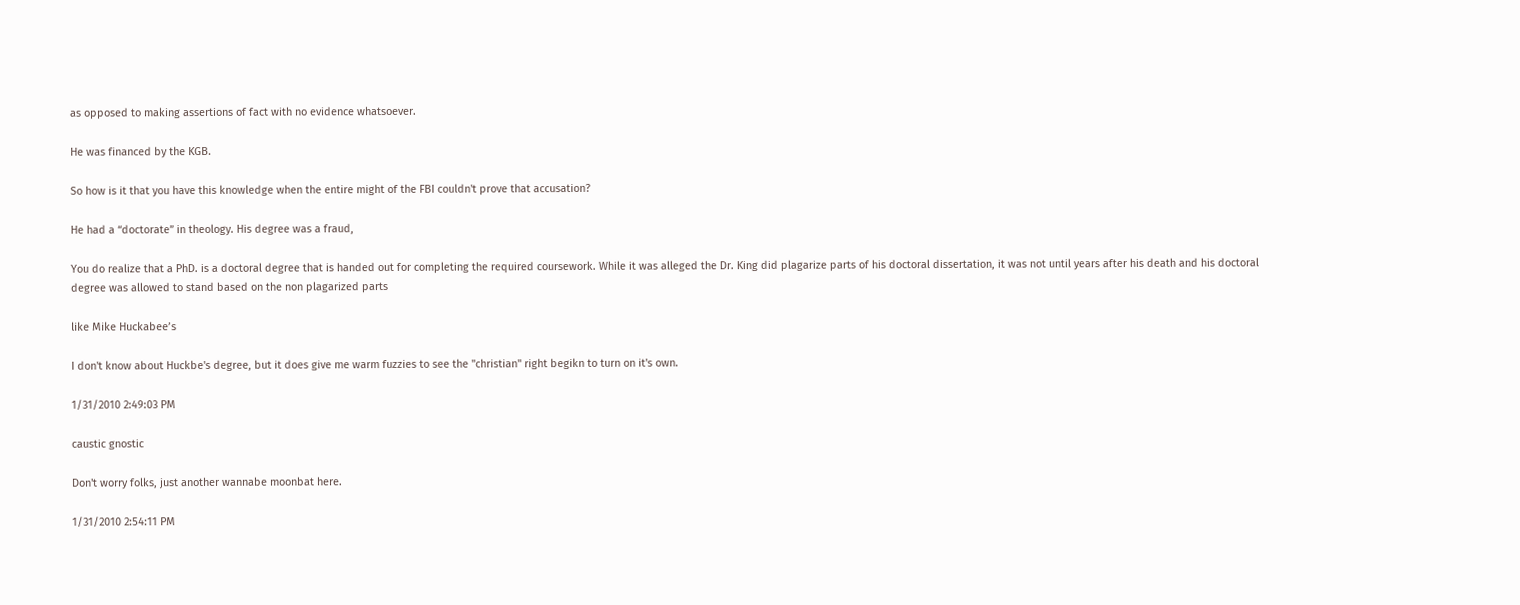as opposed to making assertions of fact with no evidence whatsoever.

He was financed by the KGB.

So how is it that you have this knowledge when the entire might of the FBI couldn't prove that accusation?

He had a “doctorate” in theology. His degree was a fraud,

You do realize that a PhD. is a doctoral degree that is handed out for completing the required coursework. While it was alleged the Dr. King did plagarize parts of his doctoral dissertation, it was not until years after his death and his doctoral degree was allowed to stand based on the non plagarized parts

like Mike Huckabee’s

I don't know about Huckbe's degree, but it does give me warm fuzzies to see the "christian" right begikn to turn on it's own.

1/31/2010 2:49:03 PM

caustic gnostic

Don't worry folks, just another wannabe moonbat here.

1/31/2010 2:54:11 PM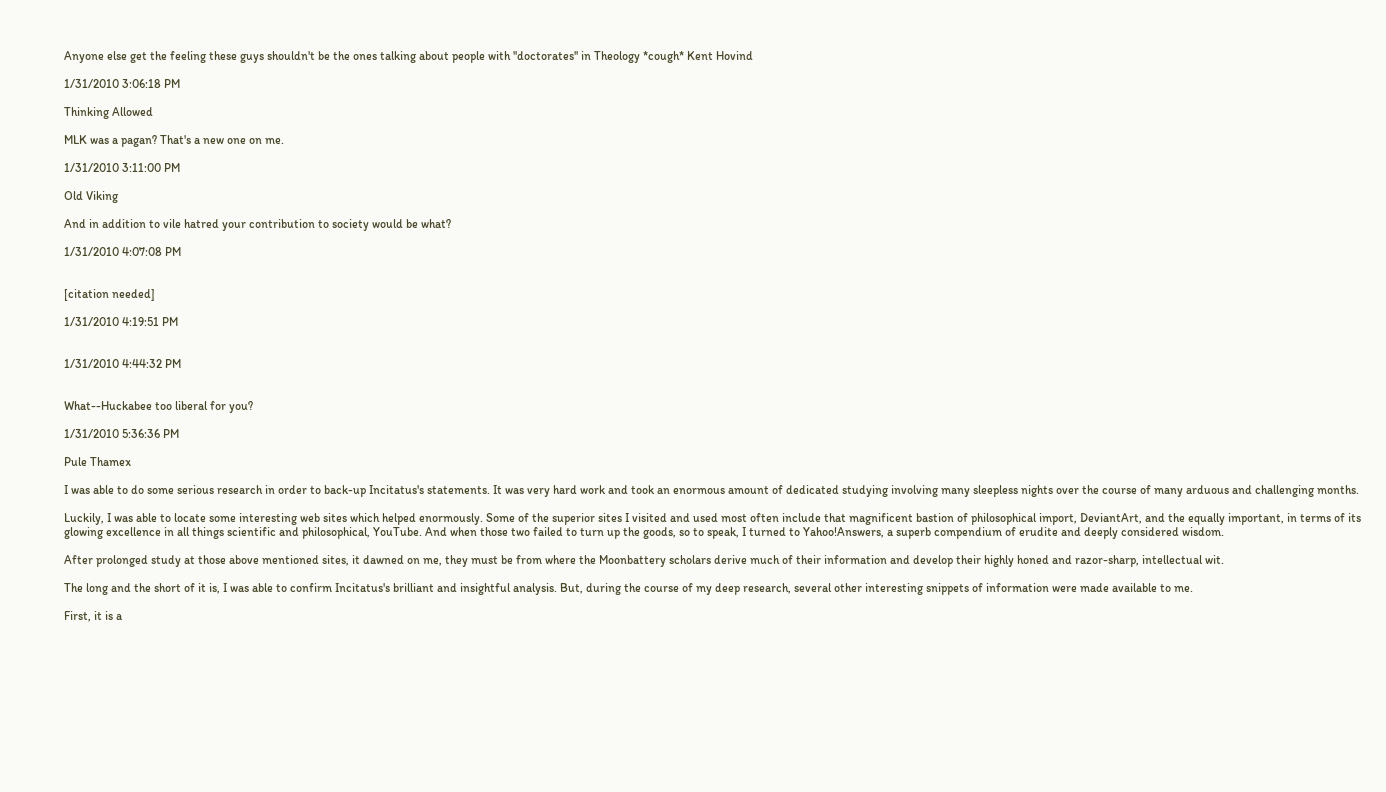Anyone else get the feeling these guys shouldn't be the ones talking about people with ''doctorates'' in Theology *cough* Kent Hovind

1/31/2010 3:06:18 PM

Thinking Allowed

MLK was a pagan? That's a new one on me.

1/31/2010 3:11:00 PM

Old Viking

And in addition to vile hatred your contribution to society would be what?

1/31/2010 4:07:08 PM


[citation needed]

1/31/2010 4:19:51 PM


1/31/2010 4:44:32 PM


What--Huckabee too liberal for you?

1/31/2010 5:36:36 PM

Pule Thamex

I was able to do some serious research in order to back-up Incitatus's statements. It was very hard work and took an enormous amount of dedicated studying involving many sleepless nights over the course of many arduous and challenging months.

Luckily, I was able to locate some interesting web sites which helped enormously. Some of the superior sites I visited and used most often include that magnificent bastion of philosophical import, DeviantArt, and the equally important, in terms of its glowing excellence in all things scientific and philosophical, YouTube. And when those two failed to turn up the goods, so to speak, I turned to Yahoo!Answers, a superb compendium of erudite and deeply considered wisdom.

After prolonged study at those above mentioned sites, it dawned on me, they must be from where the Moonbattery scholars derive much of their information and develop their highly honed and razor-sharp, intellectual wit.

The long and the short of it is, I was able to confirm Incitatus's brilliant and insightful analysis. But, during the course of my deep research, several other interesting snippets of information were made available to me.

First, it is a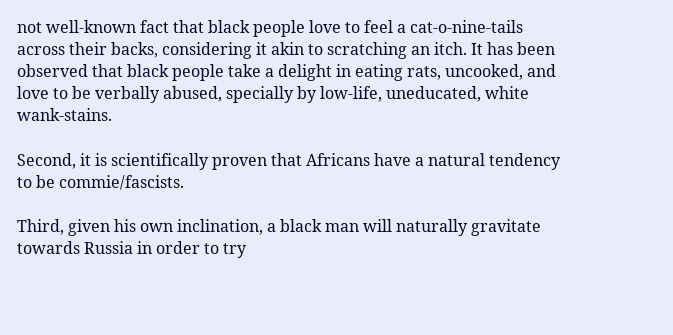not well-known fact that black people love to feel a cat-o-nine-tails across their backs, considering it akin to scratching an itch. It has been observed that black people take a delight in eating rats, uncooked, and love to be verbally abused, specially by low-life, uneducated, white wank-stains.

Second, it is scientifically proven that Africans have a natural tendency to be commie/fascists.

Third, given his own inclination, a black man will naturally gravitate towards Russia in order to try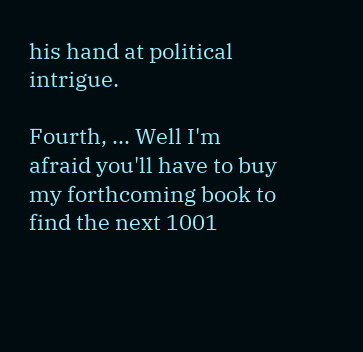his hand at political intrigue.

Fourth, ... Well I'm afraid you'll have to buy my forthcoming book to find the next 1001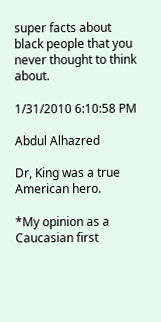super facts about black people that you never thought to think about.

1/31/2010 6:10:58 PM

Abdul Alhazred

Dr, King was a true American hero.

*My opinion as a Caucasian first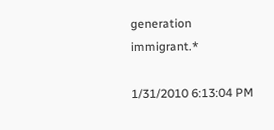generation immigrant.*

1/31/2010 6:13:04 PM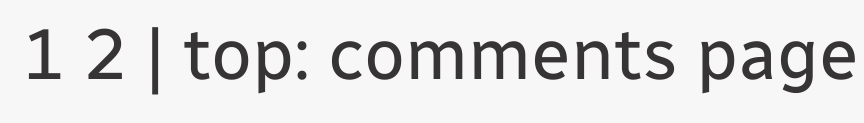1 2 | top: comments page